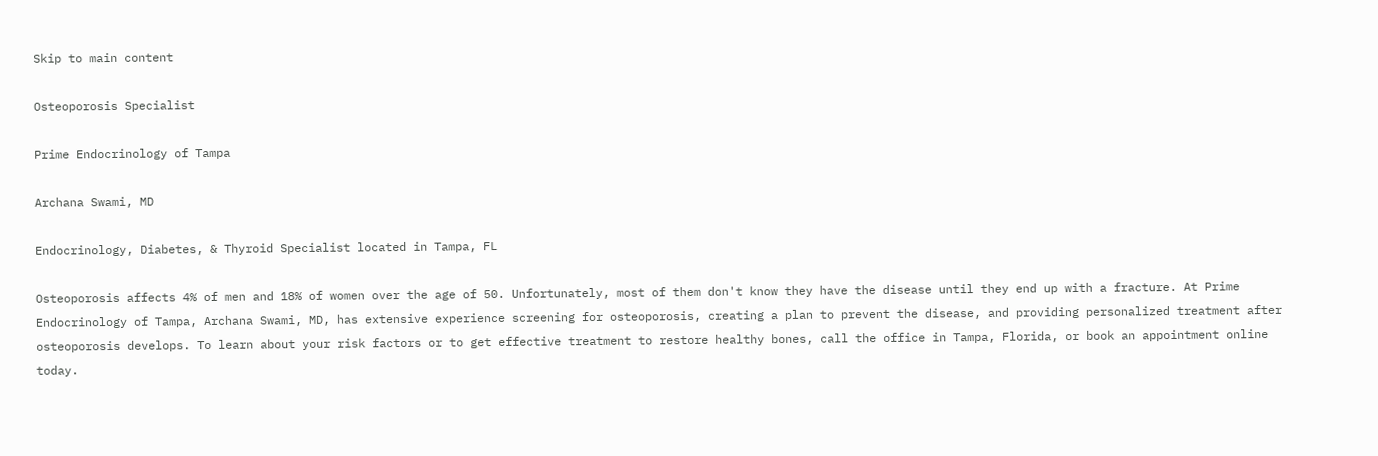Skip to main content

Osteoporosis Specialist

Prime Endocrinology of Tampa

Archana Swami, MD

Endocrinology, Diabetes, & Thyroid Specialist located in Tampa, FL

Osteoporosis affects 4% of men and 18% of women over the age of 50. Unfortunately, most of them don't know they have the disease until they end up with a fracture. At Prime Endocrinology of Tampa, Archana Swami, MD, has extensive experience screening for osteoporosis, creating a plan to prevent the disease, and providing personalized treatment after osteoporosis develops. To learn about your risk factors or to get effective treatment to restore healthy bones, call the office in Tampa, Florida, or book an appointment online today.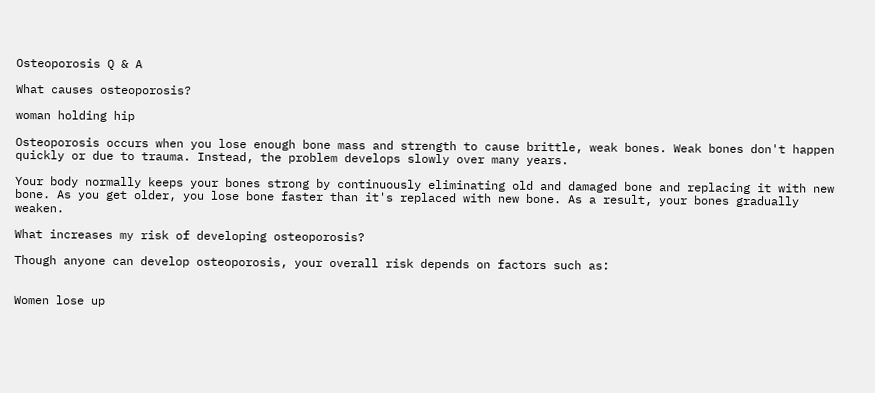Osteoporosis Q & A

What causes osteoporosis?

woman holding hip

Osteoporosis occurs when you lose enough bone mass and strength to cause brittle, weak bones. Weak bones don't happen quickly or due to trauma. Instead, the problem develops slowly over many years.

Your body normally keeps your bones strong by continuously eliminating old and damaged bone and replacing it with new bone. As you get older, you lose bone faster than it's replaced with new bone. As a result, your bones gradually weaken.

What increases my risk of developing osteoporosis?

Though anyone can develop osteoporosis, your overall risk depends on factors such as:


Women lose up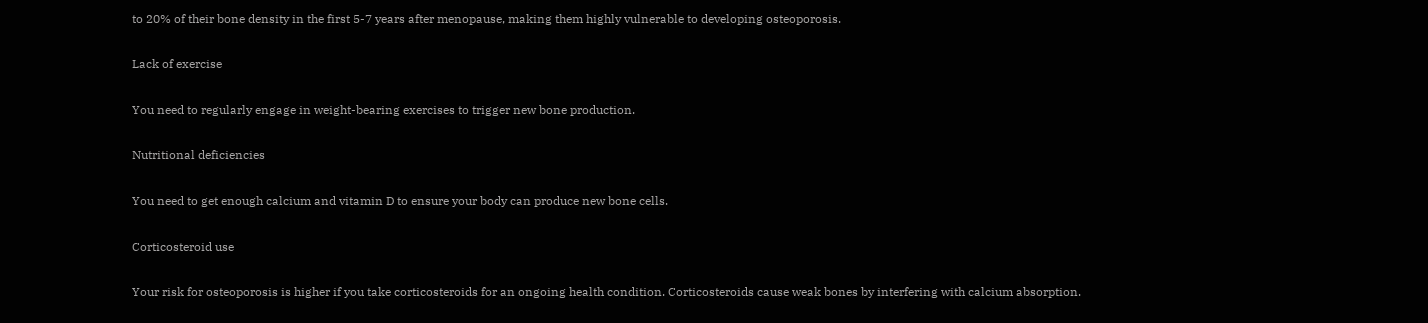to 20% of their bone density in the first 5-7 years after menopause, making them highly vulnerable to developing osteoporosis.

Lack of exercise

You need to regularly engage in weight-bearing exercises to trigger new bone production.

Nutritional deficiencies

You need to get enough calcium and vitamin D to ensure your body can produce new bone cells.

Corticosteroid use

Your risk for osteoporosis is higher if you take corticosteroids for an ongoing health condition. Corticosteroids cause weak bones by interfering with calcium absorption.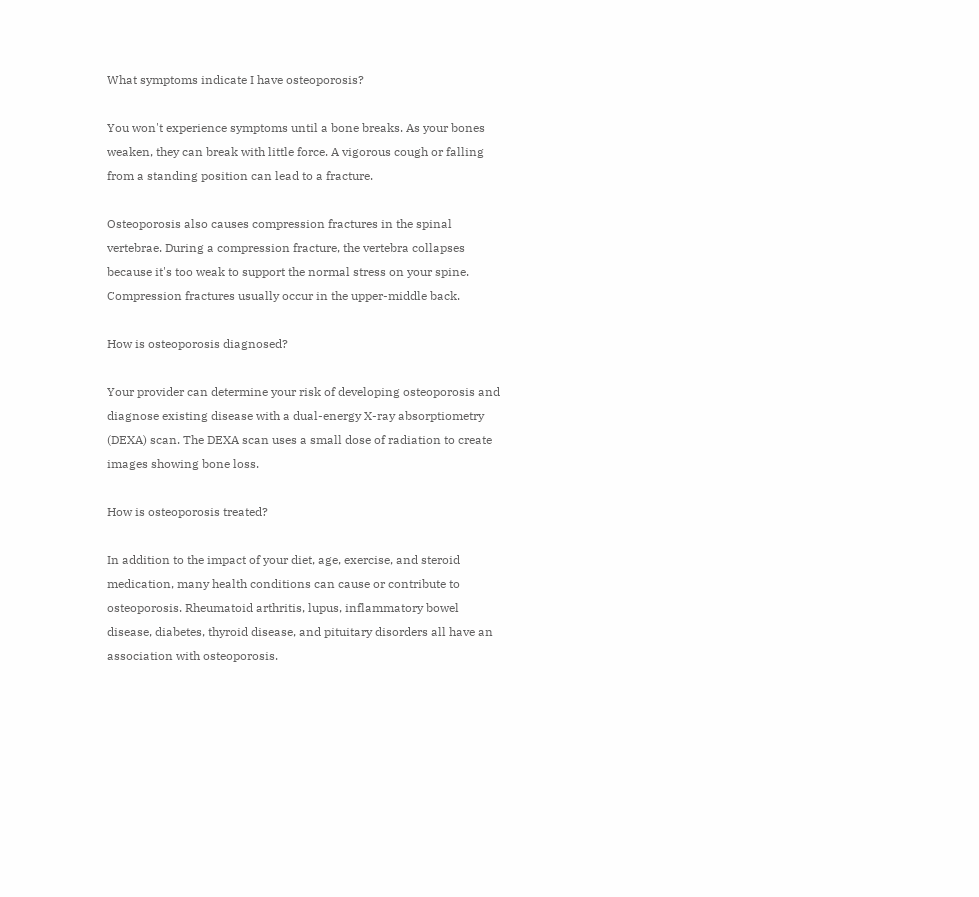What symptoms indicate I have osteoporosis?

You won't experience symptoms until a bone breaks. As your bones weaken, they can break with little force. A vigorous cough or falling from a standing position can lead to a fracture.

Osteoporosis also causes compression fractures in the spinal vertebrae. During a compression fracture, the vertebra collapses because it's too weak to support the normal stress on your spine. Compression fractures usually occur in the upper-middle back.

How is osteoporosis diagnosed?

Your provider can determine your risk of developing osteoporosis and diagnose existing disease with a dual-energy X-ray absorptiometry (DEXA) scan. The DEXA scan uses a small dose of radiation to create images showing bone loss.

How is osteoporosis treated?

In addition to the impact of your diet, age, exercise, and steroid medication, many health conditions can cause or contribute to osteoporosis. Rheumatoid arthritis, lupus, inflammatory bowel disease, diabetes, thyroid disease, and pituitary disorders all have an association with osteoporosis.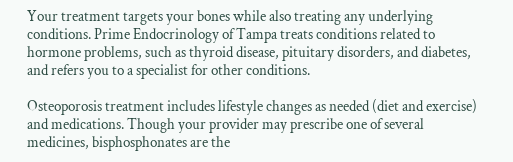Your treatment targets your bones while also treating any underlying conditions. Prime Endocrinology of Tampa treats conditions related to hormone problems, such as thyroid disease, pituitary disorders, and diabetes, and refers you to a specialist for other conditions.

Osteoporosis treatment includes lifestyle changes as needed (diet and exercise) and medications. Though your provider may prescribe one of several medicines, bisphosphonates are the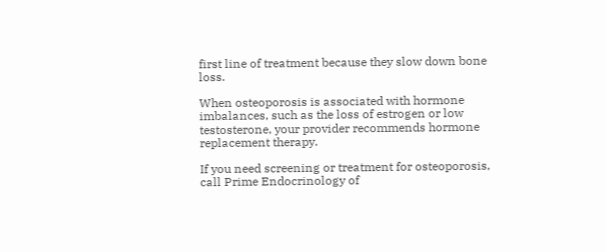first line of treatment because they slow down bone loss.

When osteoporosis is associated with hormone imbalances, such as the loss of estrogen or low testosterone, your provider recommends hormone replacement therapy.

If you need screening or treatment for osteoporosis, call Prime Endocrinology of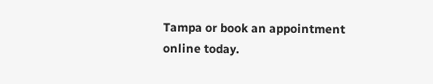Tampa or book an appointment online today.